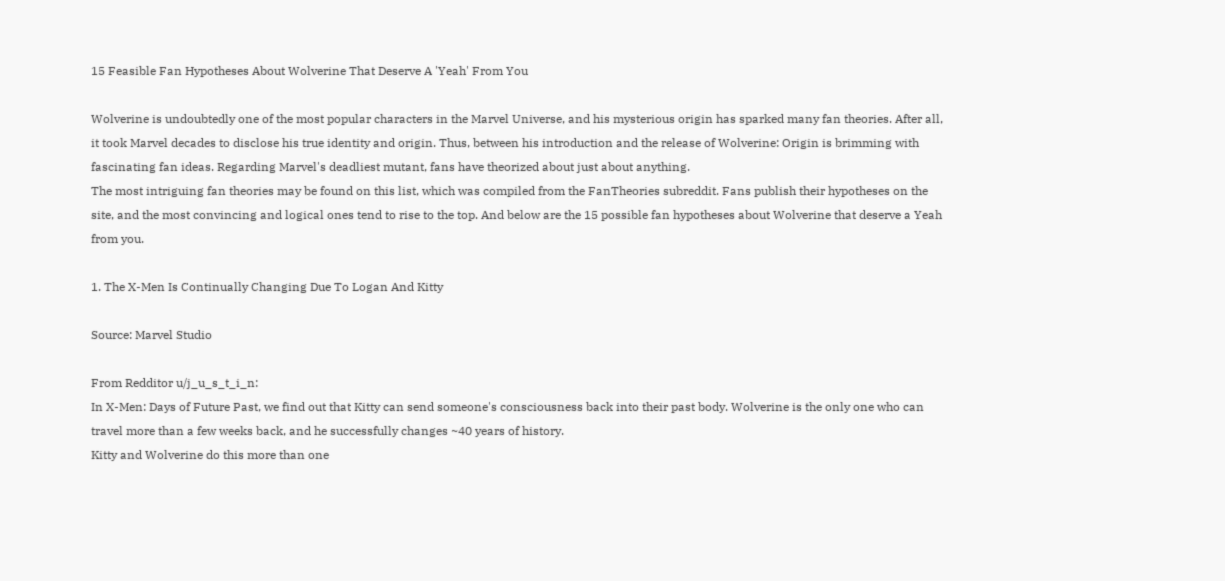15 Feasible Fan Hypotheses About Wolverine That Deserve A 'Yeah' From You

Wolverine is undoubtedly one of the most popular characters in the Marvel Universe, and his mysterious origin has sparked many fan theories. After all, it took Marvel decades to disclose his true identity and origin. Thus, between his introduction and the release of Wolverine: Origin is brimming with fascinating fan ideas. Regarding Marvel's deadliest mutant, fans have theorized about just about anything.
The most intriguing fan theories may be found on this list, which was compiled from the FanTheories subreddit. Fans publish their hypotheses on the site, and the most convincing and logical ones tend to rise to the top. And below are the 15 possible fan hypotheses about Wolverine that deserve a Yeah from you.

1. The X-Men Is Continually Changing Due To Logan And Kitty

Source: Marvel Studio

From Redditor u/j_u_s_t_i_n:
In X-Men: Days of Future Past, we find out that Kitty can send someone's consciousness back into their past body. Wolverine is the only one who can travel more than a few weeks back, and he successfully changes ~40 years of history.
Kitty and Wolverine do this more than one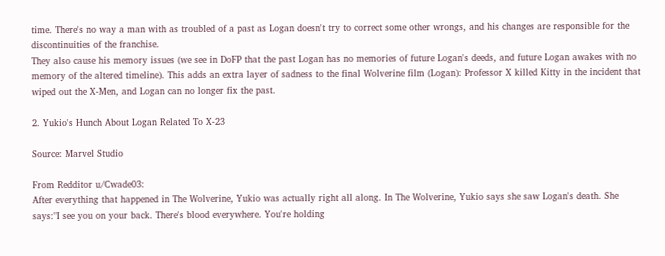time. There's no way a man with as troubled of a past as Logan doesn't try to correct some other wrongs, and his changes are responsible for the discontinuities of the franchise.
They also cause his memory issues (we see in DoFP that the past Logan has no memories of future Logan's deeds, and future Logan awakes with no memory of the altered timeline). This adds an extra layer of sadness to the final Wolverine film (Logan): Professor X killed Kitty in the incident that wiped out the X-Men, and Logan can no longer fix the past.

2. Yukio's Hunch About Logan Related To X-23

Source: Marvel Studio

From Redditor u/Cwade03:
After everything that happened in The Wolverine, Yukio was actually right all along. In The Wolverine, Yukio says she saw Logan's death. She says:"I see you on your back. There's blood everywhere. You're holding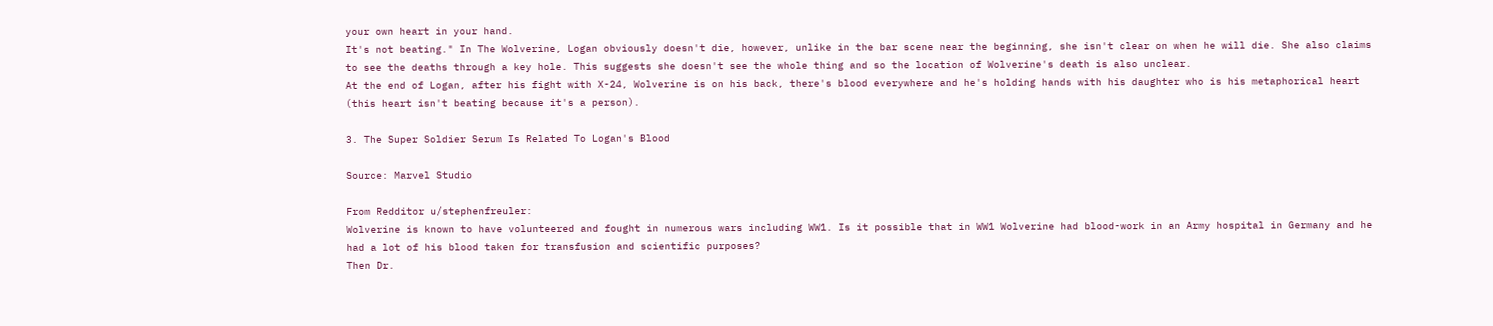your own heart in your hand.
It's not beating." In The Wolverine, Logan obviously doesn't die, however, unlike in the bar scene near the beginning, she isn't clear on when he will die. She also claims to see the deaths through a key hole. This suggests she doesn't see the whole thing and so the location of Wolverine's death is also unclear.
At the end of Logan, after his fight with X-24, Wolverine is on his back, there's blood everywhere and he's holding hands with his daughter who is his metaphorical heart (this heart isn't beating because it's a person).

3. The Super Soldier Serum Is Related To Logan's Blood

Source: Marvel Studio

From Redditor u/stephenfreuler:
Wolverine is known to have volunteered and fought in numerous wars including WW1. Is it possible that in WW1 Wolverine had blood-work in an Army hospital in Germany and he had a lot of his blood taken for transfusion and scientific purposes?
Then Dr.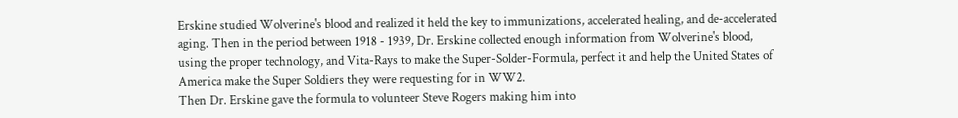Erskine studied Wolverine's blood and realized it held the key to immunizations, accelerated healing, and de-accelerated aging. Then in the period between 1918 - 1939, Dr. Erskine collected enough information from Wolverine's blood, using the proper technology, and Vita-Rays to make the Super-Solder-Formula, perfect it and help the United States of America make the Super Soldiers they were requesting for in WW2.
Then Dr. Erskine gave the formula to volunteer Steve Rogers making him into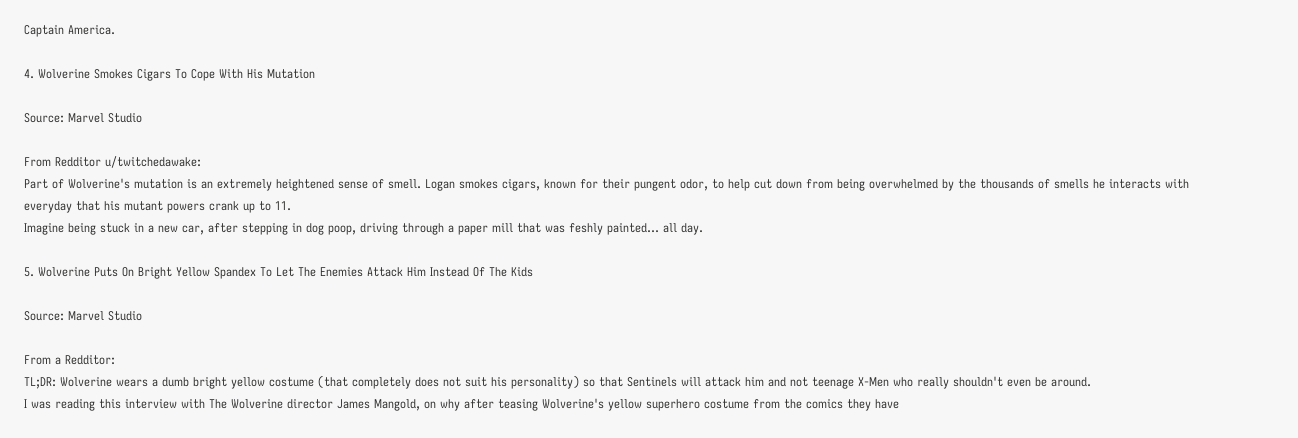Captain America.

4. Wolverine Smokes Cigars To Cope With His Mutation

Source: Marvel Studio

From Redditor u/twitchedawake:
Part of Wolverine's mutation is an extremely heightened sense of smell. Logan smokes cigars, known for their pungent odor, to help cut down from being overwhelmed by the thousands of smells he interacts with everyday that his mutant powers crank up to 11.
Imagine being stuck in a new car, after stepping in dog poop, driving through a paper mill that was feshly painted... all day.

5. Wolverine Puts On Bright Yellow Spandex To Let The Enemies Attack Him Instead Of The Kids

Source: Marvel Studio

From a Redditor:
TL;DR: Wolverine wears a dumb bright yellow costume (that completely does not suit his personality) so that Sentinels will attack him and not teenage X-Men who really shouldn't even be around.
I was reading this interview with The Wolverine director James Mangold, on why after teasing Wolverine's yellow superhero costume from the comics they have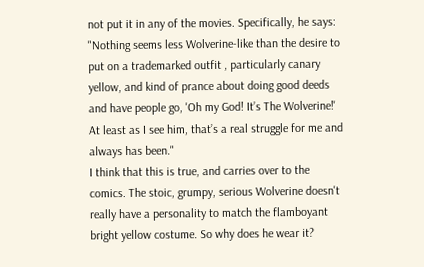not put it in any of the movies. Specifically, he says:
"Nothing seems less Wolverine-like than the desire to put on a trademarked outfit , particularly canary yellow, and kind of prance about doing good deeds and have people go, 'Oh my God! It’s The Wolverine!' At least as I see him, that’s a real struggle for me and always has been."
I think that this is true, and carries over to the comics. The stoic, grumpy, serious Wolverine doesn't really have a personality to match the flamboyant bright yellow costume. So why does he wear it?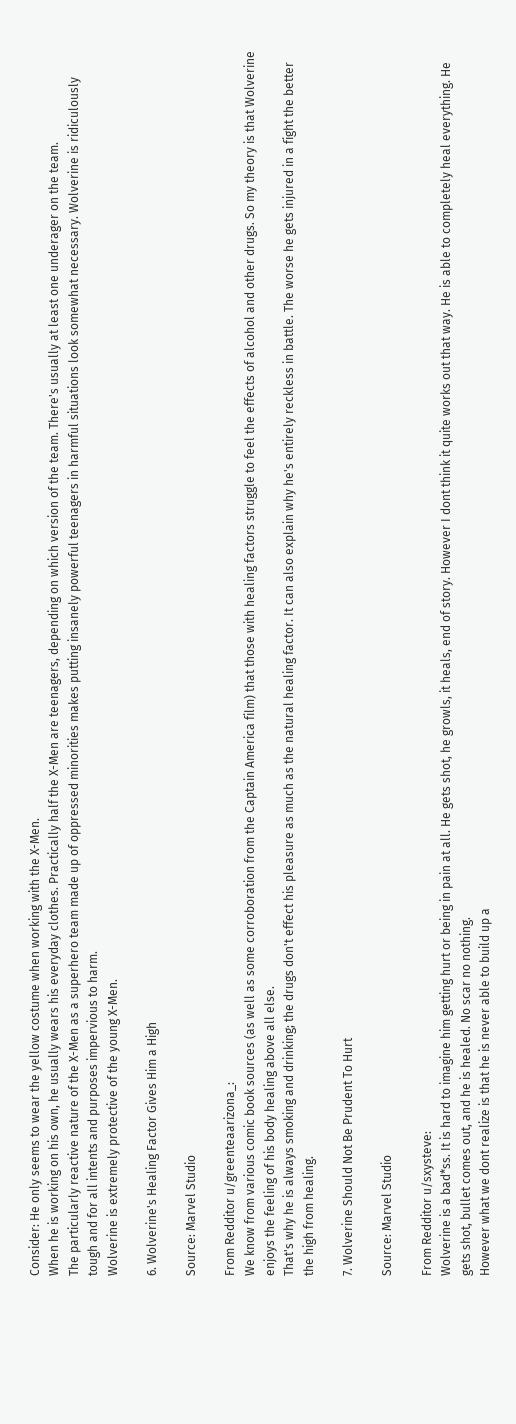Consider: He only seems to wear the yellow costume when working with the X-Men.
When he is working on his own, he usually wears his everyday clothes. Practically half the X-Men are teenagers, depending on which version of the team. There's usually at least one underager on the team.
The particularly reactive nature of the X-Men as a superhero team made up of oppressed minorities makes putting insanely powerful teenagers in harmful situations look somewhat necessary. Wolverine is ridiculously tough and for all intents and purposes impervious to harm.
Wolverine is extremely protective of the young X-Men.

6. Wolverine's Healing Factor Gives Him a High

Source: Marvel Studio

From Redditor u/greenteaarizona_:
We know from various comic book sources (as well as some corroboration from the Captain America film) that those with healing factors struggle to feel the effects of alcohol and other drugs. So my theory is that Wolverine enjoys the feeling of his body healing above all else.
That's why he is always smoking and drinking; the drugs don't effect his pleasure as much as the natural healing factor. It can also explain why he's entirely reckless in battle. The worse he gets injured in a fight the better the high from healing.

7. Wolverine Should Not Be Prudent To Hurt

Source: Marvel Studio

From Redditor u/sxysteve:
Wolverine is a bad*ss. It is hard to imagine him getting hurt or being in pain at all. He gets shot, he growls, it heals, end of story. However I dont think it quite works out that way. He is able to completely heal everything. He gets shot, bullet comes out, and he is healed. No scar no nothing.
However what we dont realize is that he is never able to build up a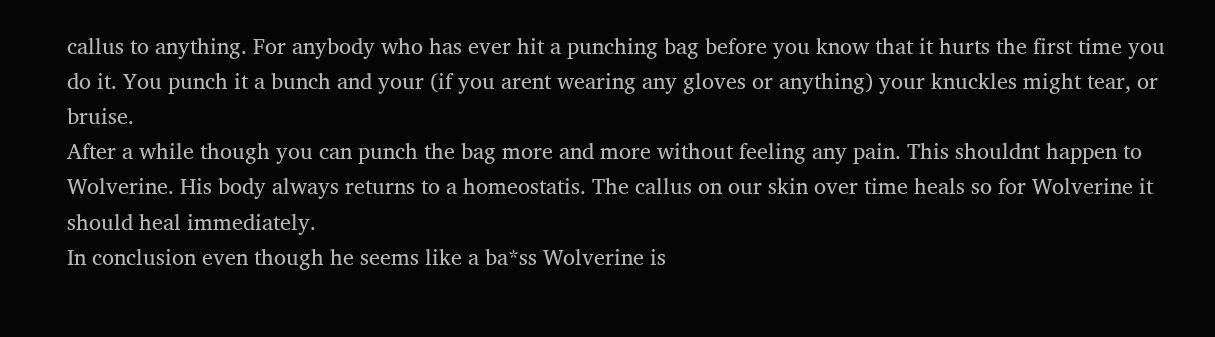callus to anything. For anybody who has ever hit a punching bag before you know that it hurts the first time you do it. You punch it a bunch and your (if you arent wearing any gloves or anything) your knuckles might tear, or bruise.
After a while though you can punch the bag more and more without feeling any pain. This shouldnt happen to Wolverine. His body always returns to a homeostatis. The callus on our skin over time heals so for Wolverine it should heal immediately.
In conclusion even though he seems like a ba*ss Wolverine is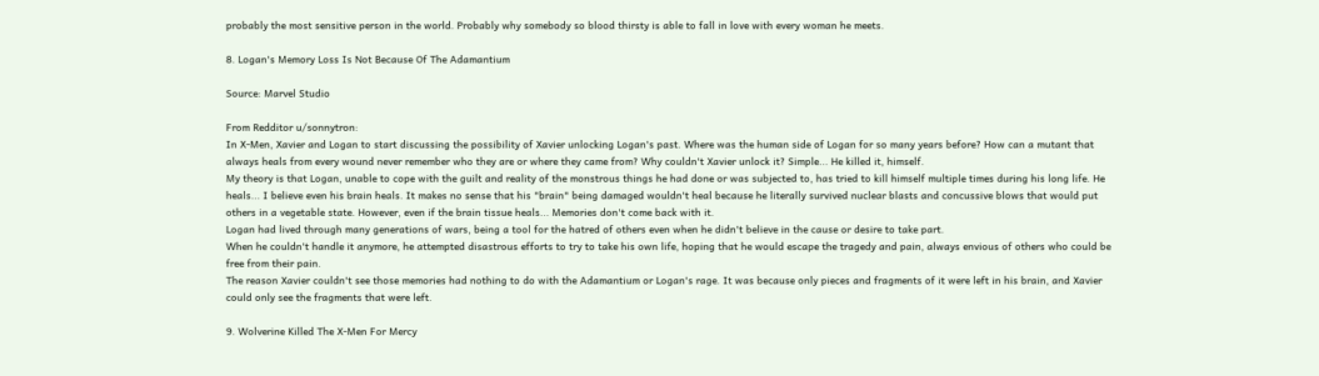probably the most sensitive person in the world. Probably why somebody so blood thirsty is able to fall in love with every woman he meets.

8. Logan's Memory Loss Is Not Because Of The Adamantium

Source: Marvel Studio

From Redditor u/sonnytron:
In X-Men, Xavier and Logan to start discussing the possibility of Xavier unlocking Logan's past. Where was the human side of Logan for so many years before? How can a mutant that always heals from every wound never remember who they are or where they came from? Why couldn't Xavier unlock it? Simple... He killed it, himself.
My theory is that Logan, unable to cope with the guilt and reality of the monstrous things he had done or was subjected to, has tried to kill himself multiple times during his long life. He heals... I believe even his brain heals. It makes no sense that his "brain" being damaged wouldn't heal because he literally survived nuclear blasts and concussive blows that would put others in a vegetable state. However, even if the brain tissue heals... Memories don't come back with it.
Logan had lived through many generations of wars, being a tool for the hatred of others even when he didn't believe in the cause or desire to take part.
When he couldn't handle it anymore, he attempted disastrous efforts to try to take his own life, hoping that he would escape the tragedy and pain, always envious of others who could be free from their pain.
The reason Xavier couldn't see those memories had nothing to do with the Adamantium or Logan's rage. It was because only pieces and fragments of it were left in his brain, and Xavier could only see the fragments that were left.

9. Wolverine Killed The X-Men For Mercy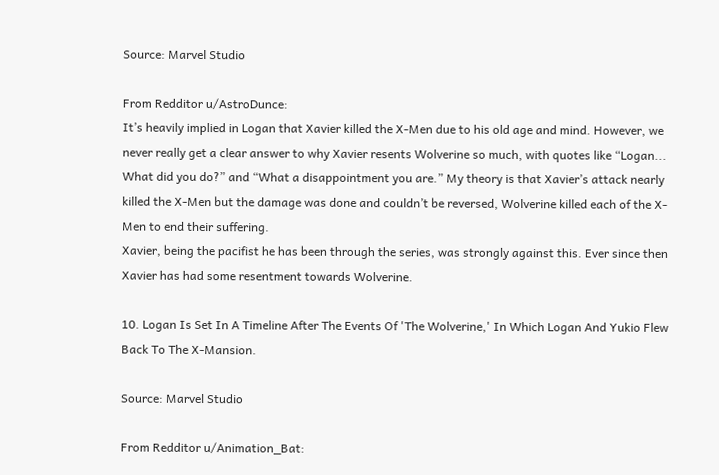Source: Marvel Studio

From Redditor u/AstroDunce:
It’s heavily implied in Logan that Xavier killed the X-Men due to his old age and mind. However, we never really get a clear answer to why Xavier resents Wolverine so much, with quotes like “Logan... What did you do?” and “What a disappointment you are.” My theory is that Xavier’s attack nearly killed the X-Men but the damage was done and couldn’t be reversed, Wolverine killed each of the X-Men to end their suffering.
Xavier, being the pacifist he has been through the series, was strongly against this. Ever since then Xavier has had some resentment towards Wolverine.

10. Logan Is Set In A Timeline After The Events Of 'The Wolverine,' In Which Logan And Yukio Flew Back To The X-Mansion.

Source: Marvel Studio

From Redditor u/Animation_Bat: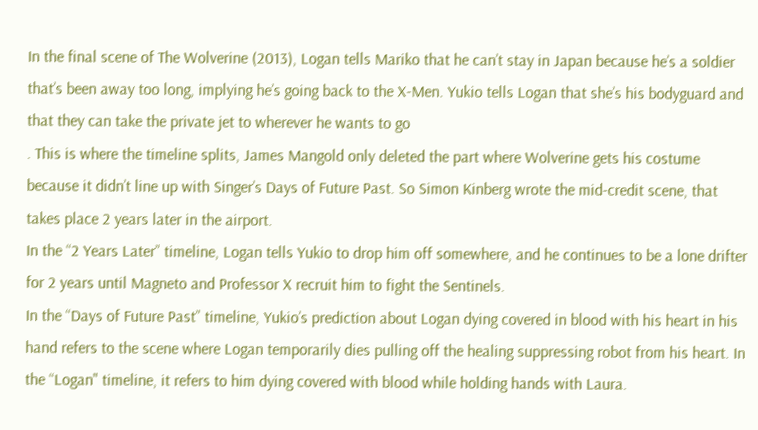In the final scene of The Wolverine (2013), Logan tells Mariko that he can’t stay in Japan because he’s a soldier that’s been away too long, implying he’s going back to the X-Men. Yukio tells Logan that she’s his bodyguard and that they can take the private jet to wherever he wants to go
. This is where the timeline splits, James Mangold only deleted the part where Wolverine gets his costume because it didn’t line up with Singer’s Days of Future Past. So Simon Kinberg wrote the mid-credit scene, that takes place 2 years later in the airport.
In the “2 Years Later” timeline, Logan tells Yukio to drop him off somewhere, and he continues to be a lone drifter for 2 years until Magneto and Professor X recruit him to fight the Sentinels.
In the “Days of Future Past” timeline, Yukio’s prediction about Logan dying covered in blood with his heart in his hand refers to the scene where Logan temporarily dies pulling off the healing suppressing robot from his heart. In the “Logan" timeline, it refers to him dying covered with blood while holding hands with Laura.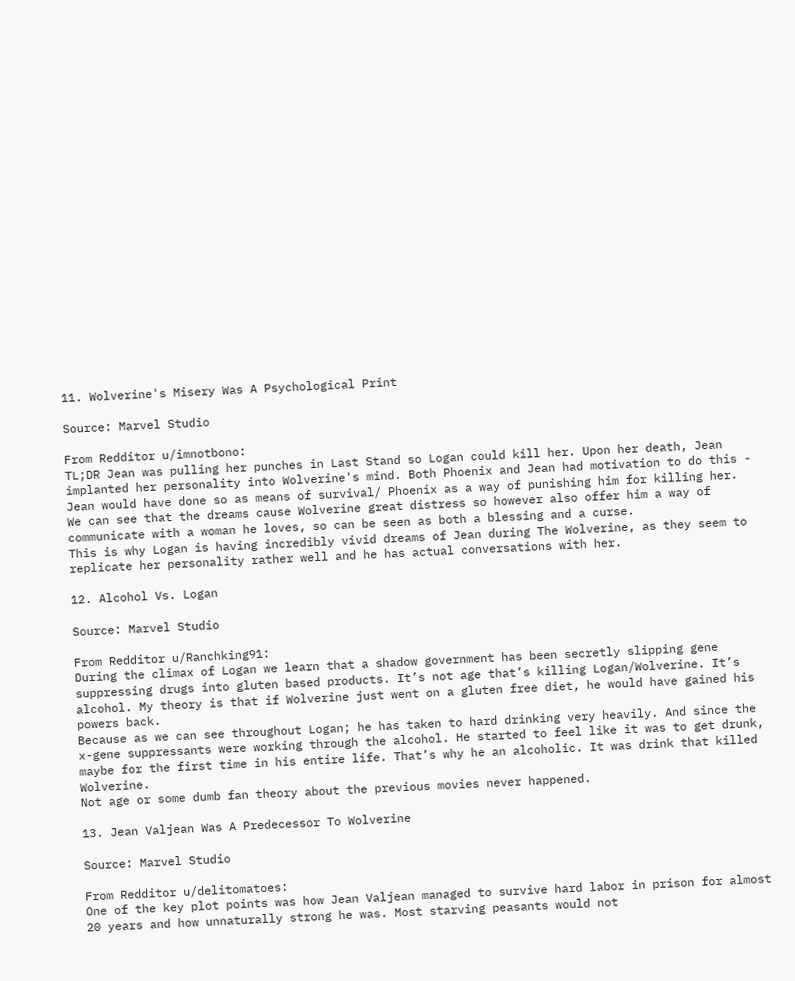11. Wolverine's Misery Was A Psychological Print

Source: Marvel Studio

From Redditor u/imnotbono:
TL;DR Jean was pulling her punches in Last Stand so Logan could kill her. Upon her death, Jean implanted her personality into Wolverine's mind. Both Phoenix and Jean had motivation to do this - Jean would have done so as means of survival/ Phoenix as a way of punishing him for killing her.
We can see that the dreams cause Wolverine great distress so however also offer him a way of communicate with a woman he loves, so can be seen as both a blessing and a curse.
This is why Logan is having incredibly vivid dreams of Jean during The Wolverine, as they seem to replicate her personality rather well and he has actual conversations with her.

12. Alcohol Vs. Logan

Source: Marvel Studio

From Redditor u/Ranchking91:
During the climax of Logan we learn that a shadow government has been secretly slipping gene suppressing drugs into gluten based products. It’s not age that’s killing Logan/Wolverine. It’s alcohol. My theory is that if Wolverine just went on a gluten free diet, he would have gained his powers back.
Because as we can see throughout Logan; he has taken to hard drinking very heavily. And since the x-gene suppressants were working through the alcohol. He started to feel like it was to get drunk, maybe for the first time in his entire life. That’s why he an alcoholic. It was drink that killed Wolverine.
Not age or some dumb fan theory about the previous movies never happened.

13. Jean Valjean Was A Predecessor To Wolverine

Source: Marvel Studio

From Redditor u/delitomatoes:
One of the key plot points was how Jean Valjean managed to survive hard labor in prison for almost 20 years and how unnaturally strong he was. Most starving peasants would not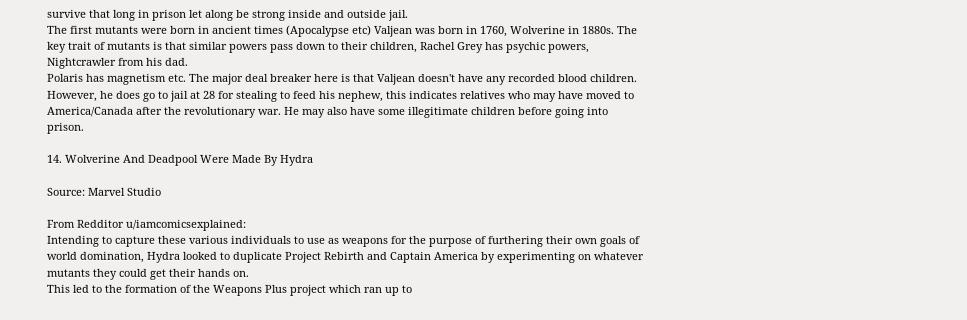survive that long in prison let along be strong inside and outside jail.
The first mutants were born in ancient times (Apocalypse etc) Valjean was born in 1760, Wolverine in 1880s. The key trait of mutants is that similar powers pass down to their children, Rachel Grey has psychic powers, Nightcrawler from his dad.
Polaris has magnetism etc. The major deal breaker here is that Valjean doesn't have any recorded blood children. However, he does go to jail at 28 for stealing to feed his nephew, this indicates relatives who may have moved to America/Canada after the revolutionary war. He may also have some illegitimate children before going into prison.

14. Wolverine And Deadpool Were Made By Hydra

Source: Marvel Studio

From Redditor u/iamcomicsexplained:
Intending to capture these various individuals to use as weapons for the purpose of furthering their own goals of world domination, Hydra looked to duplicate Project Rebirth and Captain America by experimenting on whatever mutants they could get their hands on.
This led to the formation of the Weapons Plus project which ran up to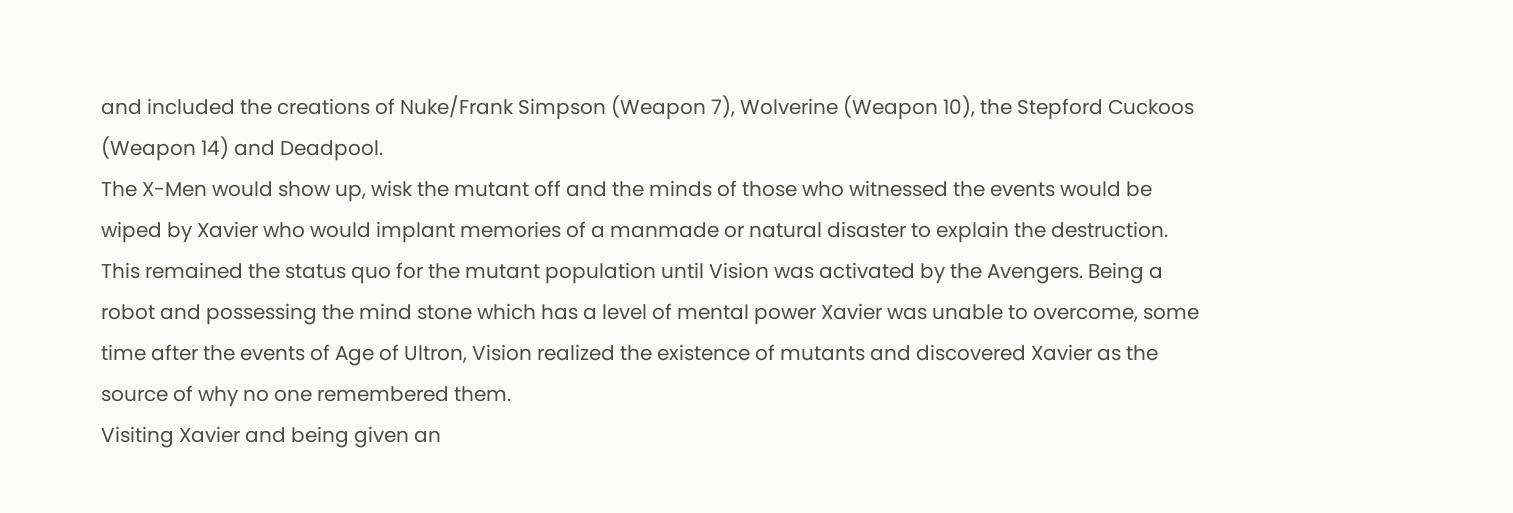and included the creations of Nuke/Frank Simpson (Weapon 7), Wolverine (Weapon 10), the Stepford Cuckoos (Weapon 14) and Deadpool.
The X-Men would show up, wisk the mutant off and the minds of those who witnessed the events would be wiped by Xavier who would implant memories of a manmade or natural disaster to explain the destruction.
This remained the status quo for the mutant population until Vision was activated by the Avengers. Being a robot and possessing the mind stone which has a level of mental power Xavier was unable to overcome, some time after the events of Age of Ultron, Vision realized the existence of mutants and discovered Xavier as the source of why no one remembered them.
Visiting Xavier and being given an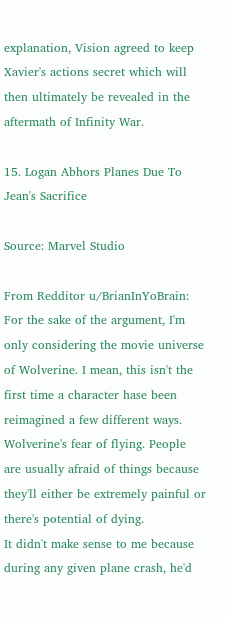explanation, Vision agreed to keep Xavier's actions secret which will then ultimately be revealed in the aftermath of Infinity War.

15. Logan Abhors Planes Due To Jean's Sacrifice

Source: Marvel Studio

From Redditor u/BrianInYoBrain:
For the sake of the argument, I'm only considering the movie universe of Wolverine. I mean, this isn't the first time a character hase been reimagined a few different ways. Wolverine's fear of flying. People are usually afraid of things because they'll either be extremely painful or there's potential of dying.
It didn't make sense to me because during any given plane crash, he'd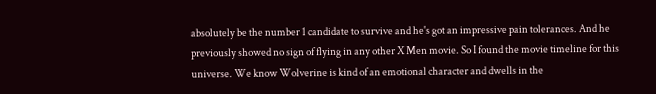absolutely be the number 1 candidate to survive and he's got an impressive pain tolerances. And he previously showed no sign of flying in any other X Men movie. So I found the movie timeline for this universe. We know Wolverine is kind of an emotional character and dwells in the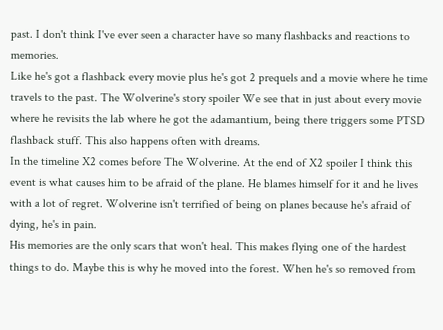past. I don't think I've ever seen a character have so many flashbacks and reactions to memories.
Like he's got a flashback every movie plus he's got 2 prequels and a movie where he time travels to the past. The Wolverine's story spoiler We see that in just about every movie where he revisits the lab where he got the adamantium, being there triggers some PTSD flashback stuff. This also happens often with dreams.
In the timeline X2 comes before The Wolverine. At the end of X2 spoiler I think this event is what causes him to be afraid of the plane. He blames himself for it and he lives with a lot of regret. Wolverine isn't terrified of being on planes because he's afraid of dying, he's in pain.
His memories are the only scars that won't heal. This makes flying one of the hardest things to do. Maybe this is why he moved into the forest. When he's so removed from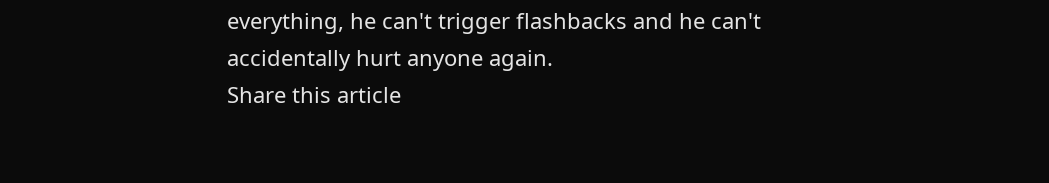everything, he can't trigger flashbacks and he can't accidentally hurt anyone again.
Share this article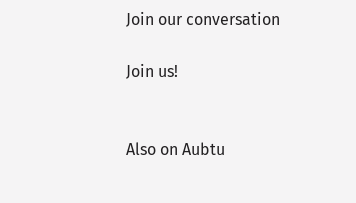Join our conversation

Join us!


Also on Aubtu